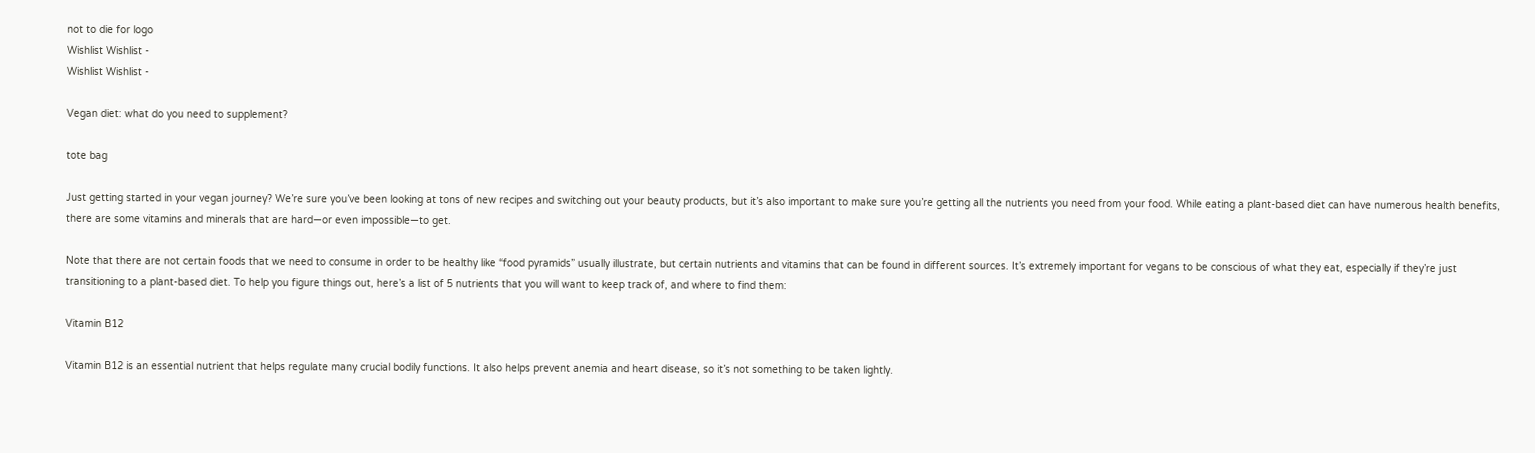not to die for logo
Wishlist Wishlist -
Wishlist Wishlist -

Vegan diet: what do you need to supplement?

tote bag

Just getting started in your vegan journey? We’re sure you’ve been looking at tons of new recipes and switching out your beauty products, but it’s also important to make sure you’re getting all the nutrients you need from your food. While eating a plant-based diet can have numerous health benefits, there are some vitamins and minerals that are hard—or even impossible—to get.

Note that there are not certain foods that we need to consume in order to be healthy like “food pyramids” usually illustrate, but certain nutrients and vitamins that can be found in different sources. It’s extremely important for vegans to be conscious of what they eat, especially if they’re just transitioning to a plant-based diet. To help you figure things out, here’s a list of 5 nutrients that you will want to keep track of, and where to find them:

Vitamin B12

Vitamin B12 is an essential nutrient that helps regulate many crucial bodily functions. It also helps prevent anemia and heart disease, so it’s not something to be taken lightly.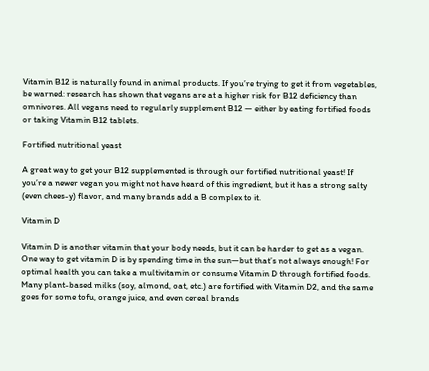Vitamin B12 is naturally found in animal products. If you’re trying to get it from vegetables, be warned: research has shown that vegans are at a higher risk for B12 deficiency than omnivores. All vegans need to regularly supplement B12 — either by eating fortified foods or taking Vitamin B12 tablets.

Fortified nutritional yeast

A great way to get your B12 supplemented is through our fortified nutritional yeast! If you’re a newer vegan you might not have heard of this ingredient, but it has a strong salty (even chees-y) flavor, and many brands add a B complex to it.

Vitamin D

Vitamin D is another vitamin that your body needs, but it can be harder to get as a vegan. One way to get vitamin D is by spending time in the sun—but that’s not always enough! For optimal health you can take a multivitamin or consume Vitamin D through fortified foods. Many plant-based milks (soy, almond, oat, etc.) are fortified with Vitamin D2, and the same goes for some tofu, orange juice, and even cereal brands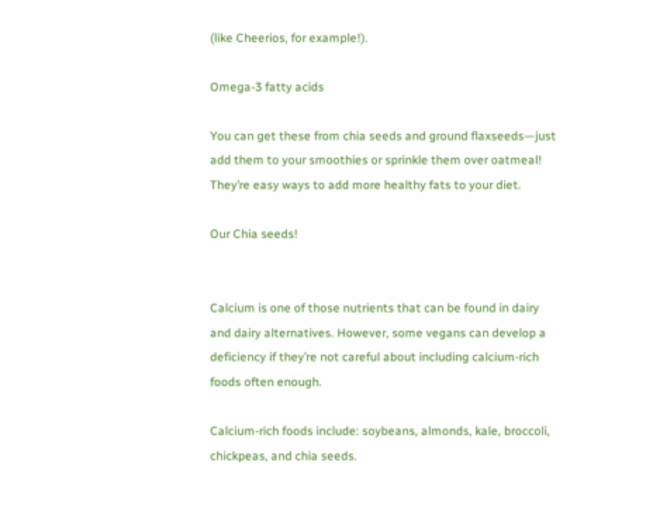(like Cheerios, for example!).

Omega-3 fatty acids

You can get these from chia seeds and ground flaxseeds—just add them to your smoothies or sprinkle them over oatmeal! They’re easy ways to add more healthy fats to your diet.

Our Chia seeds!


Calcium is one of those nutrients that can be found in dairy and dairy alternatives. However, some vegans can develop a deficiency if they’re not careful about including calcium-rich foods often enough.

Calcium-rich foods include: soybeans, almonds, kale, broccoli, chickpeas, and chia seeds.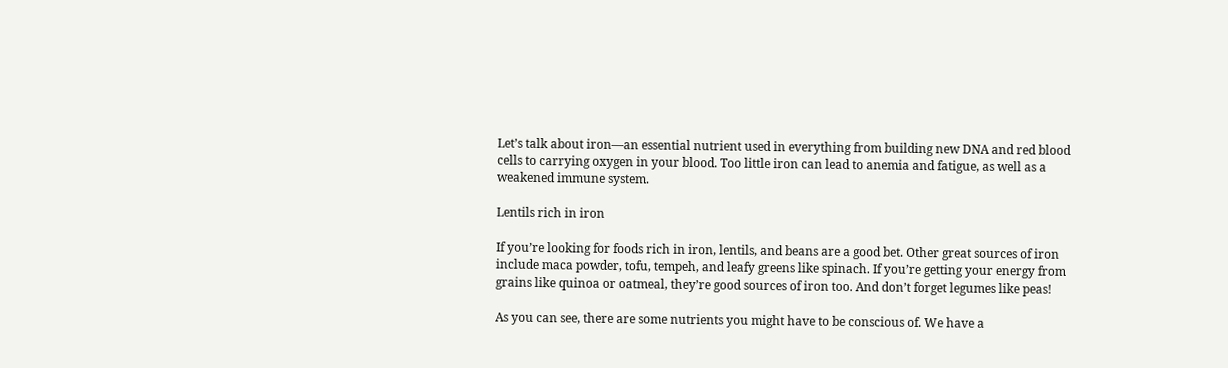Let’s talk about iron—an essential nutrient used in everything from building new DNA and red blood cells to carrying oxygen in your blood. Too little iron can lead to anemia and fatigue, as well as a weakened immune system.

Lentils rich in iron

If you’re looking for foods rich in iron, lentils, and beans are a good bet. Other great sources of iron include maca powder, tofu, tempeh, and leafy greens like spinach. If you’re getting your energy from grains like quinoa or oatmeal, they’re good sources of iron too. And don’t forget legumes like peas!

As you can see, there are some nutrients you might have to be conscious of. We have a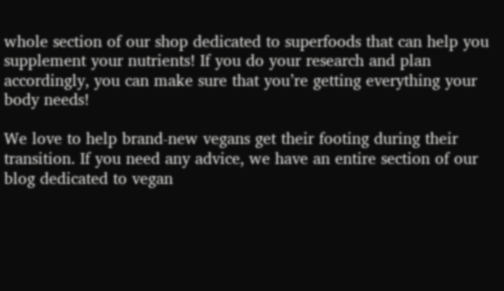whole section of our shop dedicated to superfoods that can help you supplement your nutrients! If you do your research and plan accordingly, you can make sure that you’re getting everything your body needs!

We love to help brand-new vegans get their footing during their transition. If you need any advice, we have an entire section of our blog dedicated to vegan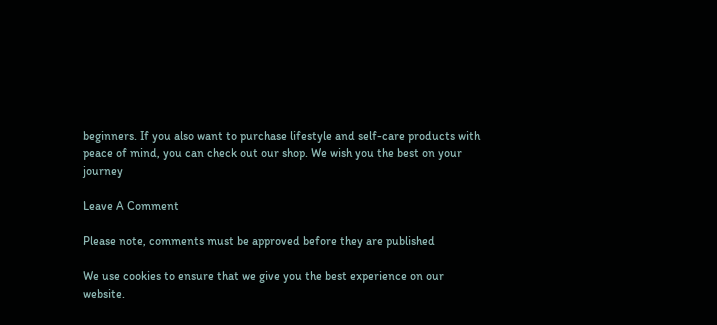beginners. If you also want to purchase lifestyle and self-care products with peace of mind, you can check out our shop. We wish you the best on your journey

Leave A Comment

Please note, comments must be approved before they are published

We use cookies to ensure that we give you the best experience on our website.